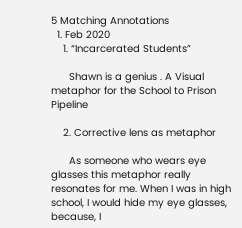5 Matching Annotations
  1. Feb 2020
    1. “Incarcerated Students”

      Shawn is a genius . A Visual metaphor for the School to Prison Pipeline

    2. Corrective lens as metaphor

      As someone who wears eye glasses this metaphor really resonates for me. When I was in high school, I would hide my eye glasses, because, I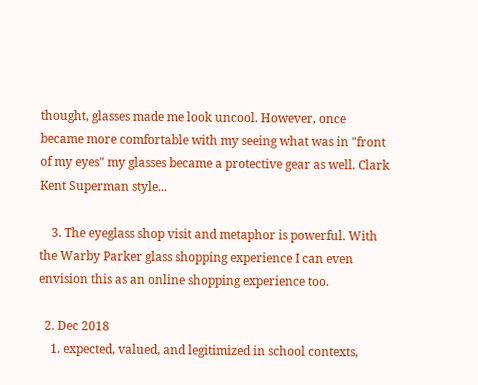thought, glasses made me look uncool. However, once became more comfortable with my seeing what was in "front of my eyes" my glasses became a protective gear as well. Clark Kent Superman style...

    3. The eyeglass shop visit and metaphor is powerful. With the Warby Parker glass shopping experience I can even envision this as an online shopping experience too.

  2. Dec 2018
    1. expected, valued, and legitimized in school contexts,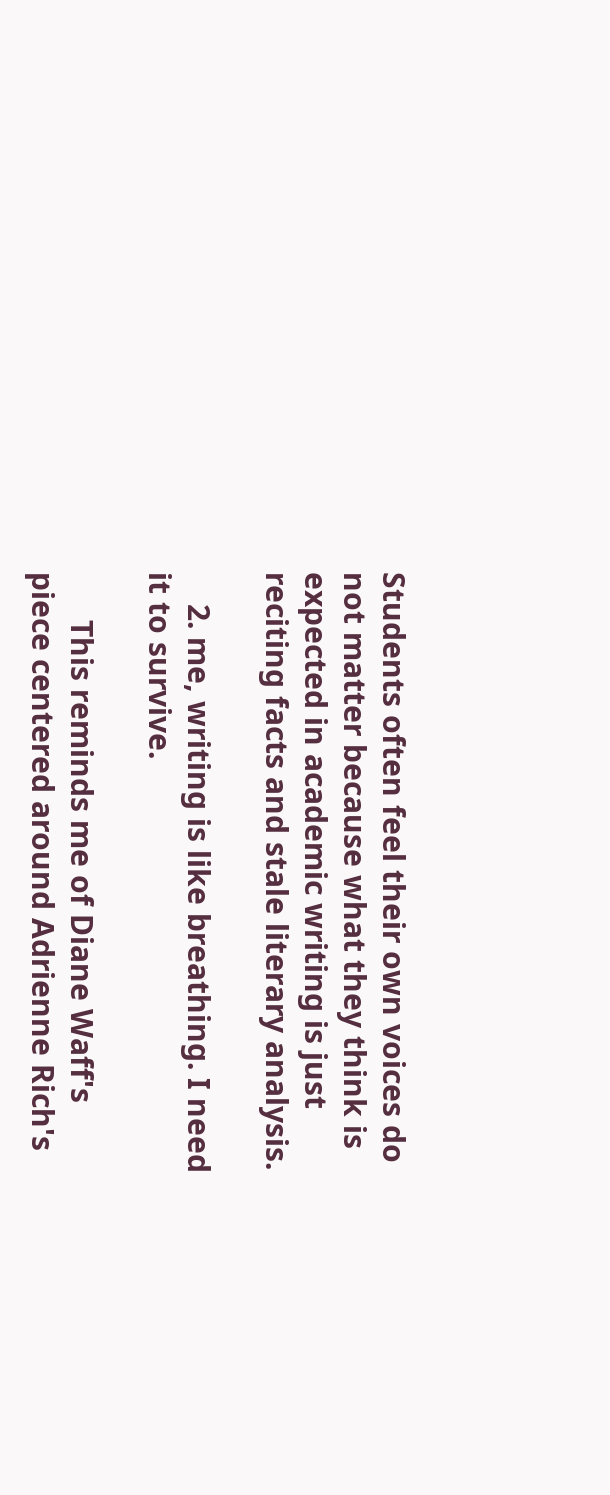Students often feel their own voices do not matter because what they think is expected in academic writing is just reciting facts and stale literary analysis.

    2. me, writing is like breathing. I need it to survive.

      This reminds me of Diane Waff's piece centered around Adrienne Rich's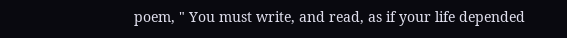poem, " You must write, and read, as if your life depended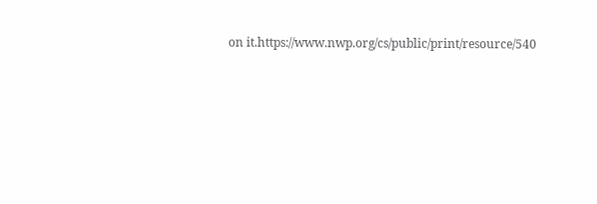on it.https://www.nwp.org/cs/public/print/resource/540